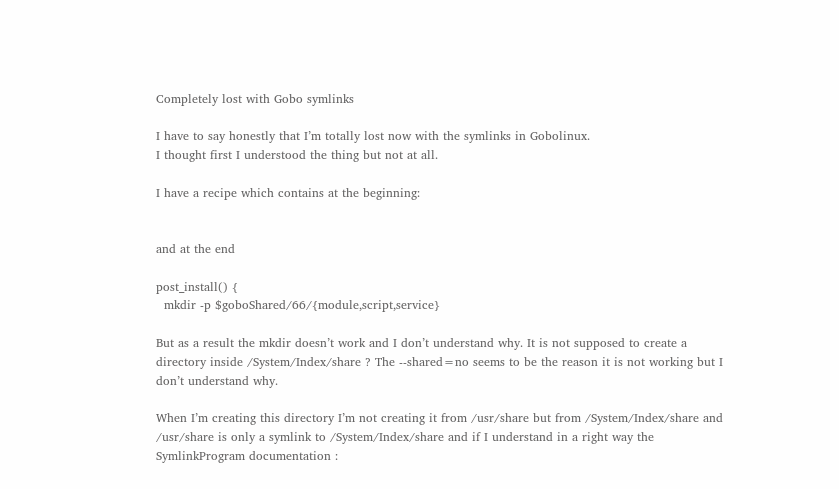Completely lost with Gobo symlinks

I have to say honestly that I’m totally lost now with the symlinks in Gobolinux.
I thought first I understood the thing but not at all.

I have a recipe which contains at the beginning:


and at the end

post_install() {
  mkdir -p $goboShared/66/{module,script,service}

But as a result the mkdir doesn’t work and I don’t understand why. It is not supposed to create a directory inside /System/Index/share ? The --shared=no seems to be the reason it is not working but I don’t understand why.

When I’m creating this directory I’m not creating it from /usr/share but from /System/Index/share and /usr/share is only a symlink to /System/Index/share and if I understand in a right way the SymlinkProgram documentation :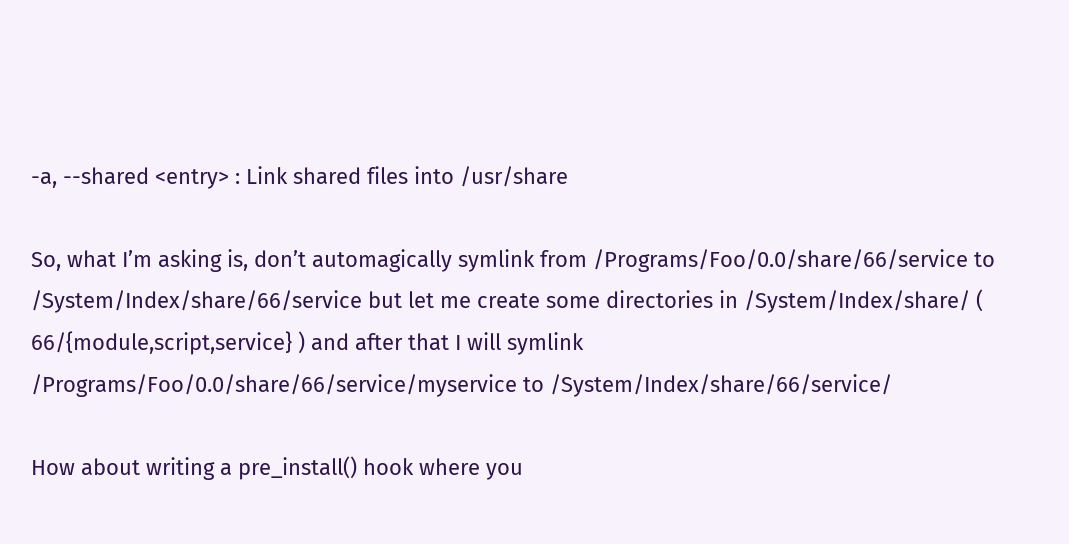-a, --shared <entry> : Link shared files into /usr/share

So, what I’m asking is, don’t automagically symlink from /Programs/Foo/0.0/share/66/service to /System/Index/share/66/service but let me create some directories in /System/Index/share/ ( 66/{module,script,service} ) and after that I will symlink /Programs/Foo/0.0/share/66/service/myservice to /System/Index/share/66/service/

How about writing a pre_install() hook where you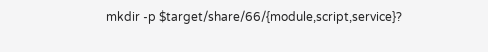mkdir -p $target/share/66/{module,script,service}?